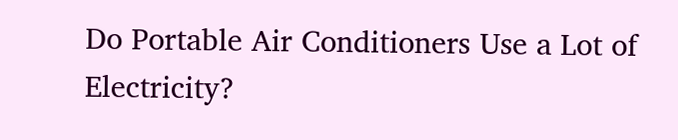Do Portable Air Conditioners Use a Lot of Electricity?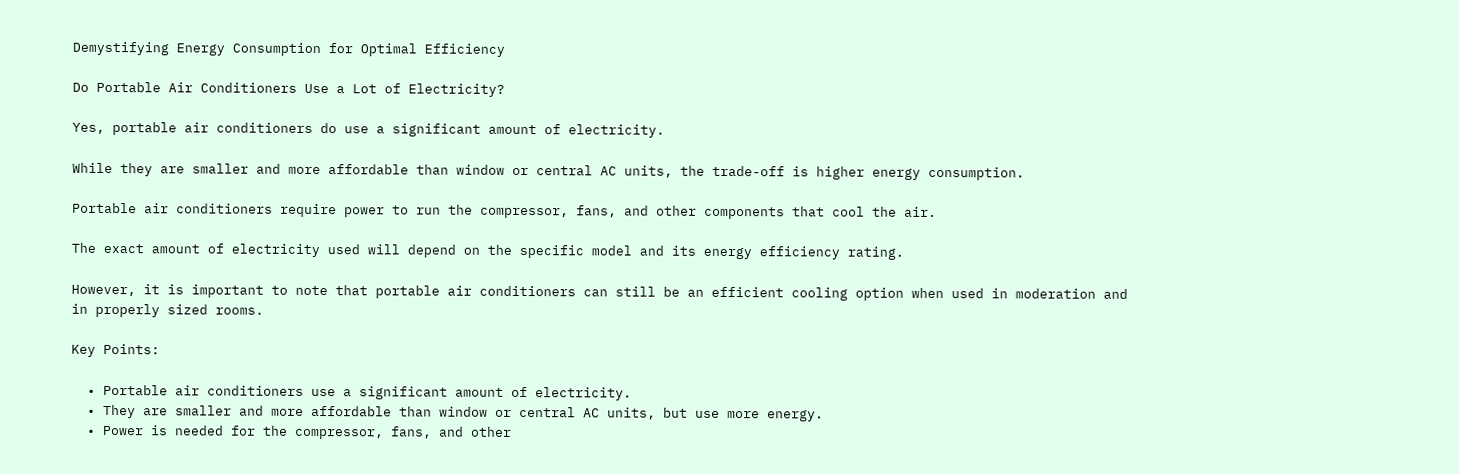Demystifying Energy Consumption for Optimal Efficiency

Do Portable Air Conditioners Use a Lot of Electricity?

Yes, portable air conditioners do use a significant amount of electricity.

While they are smaller and more affordable than window or central AC units, the trade-off is higher energy consumption.

Portable air conditioners require power to run the compressor, fans, and other components that cool the air.

The exact amount of electricity used will depend on the specific model and its energy efficiency rating.

However, it is important to note that portable air conditioners can still be an efficient cooling option when used in moderation and in properly sized rooms.

Key Points:

  • Portable air conditioners use a significant amount of electricity.
  • They are smaller and more affordable than window or central AC units, but use more energy.
  • Power is needed for the compressor, fans, and other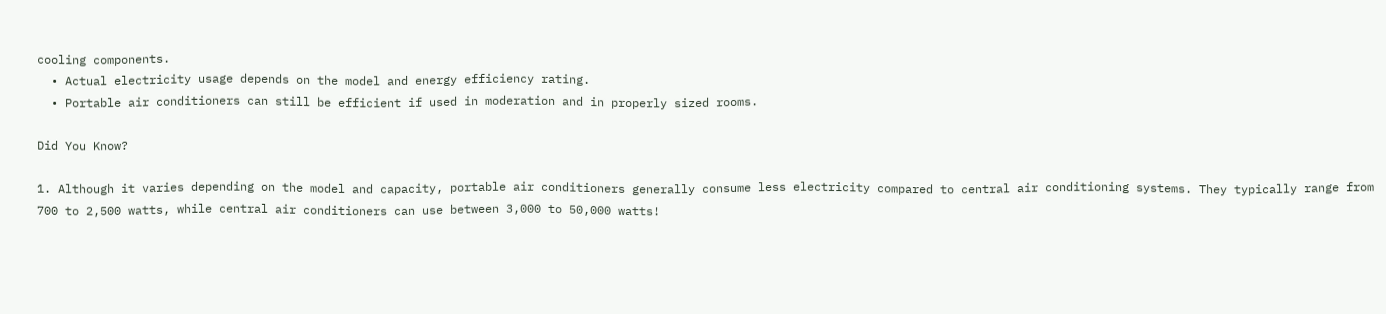cooling components.
  • Actual electricity usage depends on the model and energy efficiency rating.
  • Portable air conditioners can still be efficient if used in moderation and in properly sized rooms.

Did You Know?

1. Although it varies depending on the model and capacity, portable air conditioners generally consume less electricity compared to central air conditioning systems. They typically range from 700 to 2,500 watts, while central air conditioners can use between 3,000 to 50,000 watts!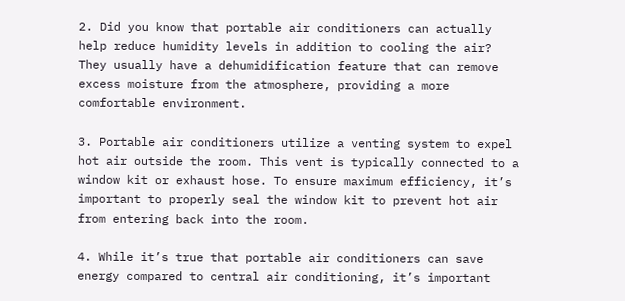2. Did you know that portable air conditioners can actually help reduce humidity levels in addition to cooling the air? They usually have a dehumidification feature that can remove excess moisture from the atmosphere, providing a more comfortable environment.

3. Portable air conditioners utilize a venting system to expel hot air outside the room. This vent is typically connected to a window kit or exhaust hose. To ensure maximum efficiency, it’s important to properly seal the window kit to prevent hot air from entering back into the room.

4. While it’s true that portable air conditioners can save energy compared to central air conditioning, it’s important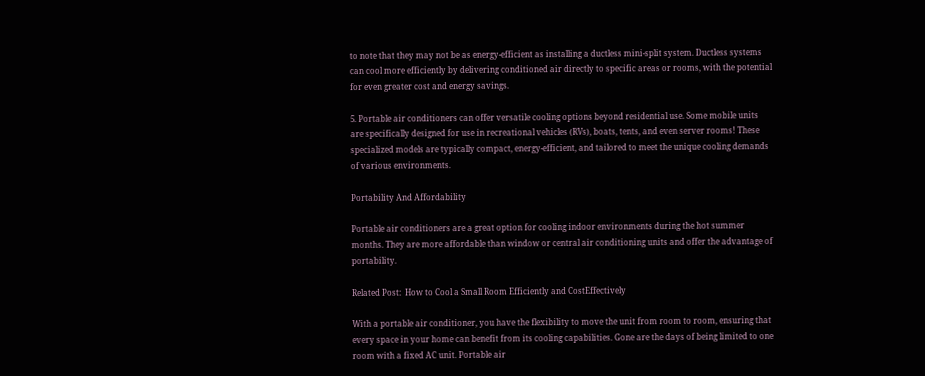to note that they may not be as energy-efficient as installing a ductless mini-split system. Ductless systems can cool more efficiently by delivering conditioned air directly to specific areas or rooms, with the potential for even greater cost and energy savings.

5. Portable air conditioners can offer versatile cooling options beyond residential use. Some mobile units are specifically designed for use in recreational vehicles (RVs), boats, tents, and even server rooms! These specialized models are typically compact, energy-efficient, and tailored to meet the unique cooling demands of various environments.

Portability And Affordability

Portable air conditioners are a great option for cooling indoor environments during the hot summer months. They are more affordable than window or central air conditioning units and offer the advantage of portability.

Related Post:  How to Cool a Small Room Efficiently and CostEffectively

With a portable air conditioner, you have the flexibility to move the unit from room to room, ensuring that every space in your home can benefit from its cooling capabilities. Gone are the days of being limited to one room with a fixed AC unit. Portable air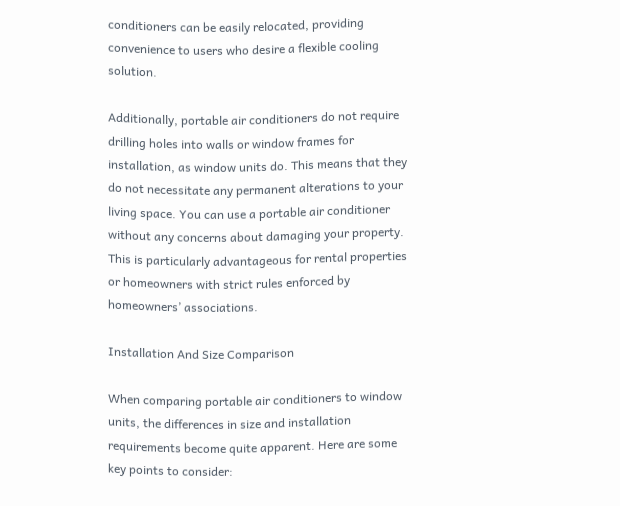conditioners can be easily relocated, providing convenience to users who desire a flexible cooling solution.

Additionally, portable air conditioners do not require drilling holes into walls or window frames for installation, as window units do. This means that they do not necessitate any permanent alterations to your living space. You can use a portable air conditioner without any concerns about damaging your property. This is particularly advantageous for rental properties or homeowners with strict rules enforced by homeowners’ associations.

Installation And Size Comparison

When comparing portable air conditioners to window units, the differences in size and installation requirements become quite apparent. Here are some key points to consider: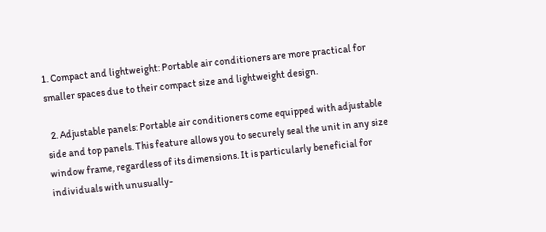1. Compact and lightweight: Portable air conditioners are more practical for smaller spaces due to their compact size and lightweight design.

  2. Adjustable panels: Portable air conditioners come equipped with adjustable side and top panels. This feature allows you to securely seal the unit in any size window frame, regardless of its dimensions. It is particularly beneficial for individuals with unusually-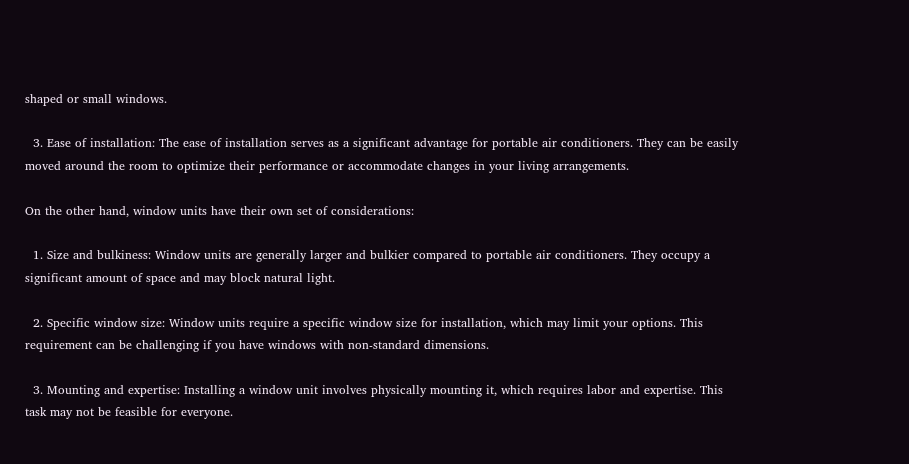shaped or small windows.

  3. Ease of installation: The ease of installation serves as a significant advantage for portable air conditioners. They can be easily moved around the room to optimize their performance or accommodate changes in your living arrangements.

On the other hand, window units have their own set of considerations:

  1. Size and bulkiness: Window units are generally larger and bulkier compared to portable air conditioners. They occupy a significant amount of space and may block natural light.

  2. Specific window size: Window units require a specific window size for installation, which may limit your options. This requirement can be challenging if you have windows with non-standard dimensions.

  3. Mounting and expertise: Installing a window unit involves physically mounting it, which requires labor and expertise. This task may not be feasible for everyone.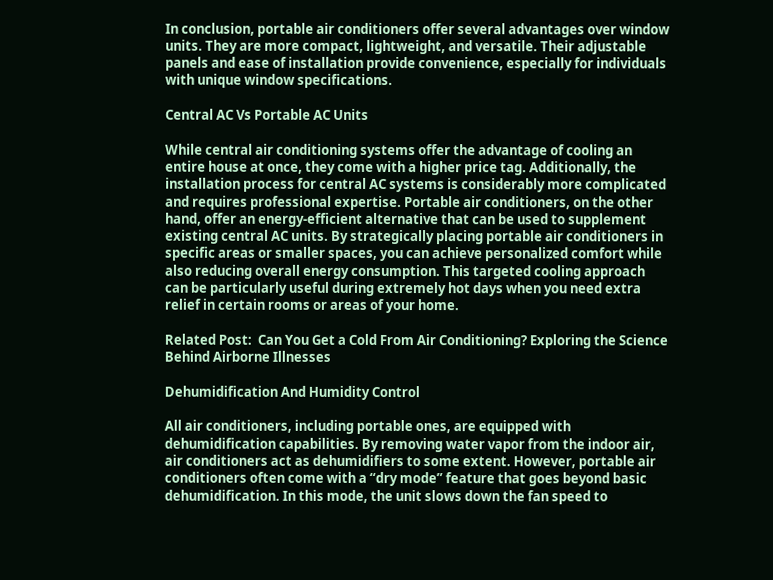In conclusion, portable air conditioners offer several advantages over window units. They are more compact, lightweight, and versatile. Their adjustable panels and ease of installation provide convenience, especially for individuals with unique window specifications.

Central AC Vs Portable AC Units

While central air conditioning systems offer the advantage of cooling an entire house at once, they come with a higher price tag. Additionally, the installation process for central AC systems is considerably more complicated and requires professional expertise. Portable air conditioners, on the other hand, offer an energy-efficient alternative that can be used to supplement existing central AC units. By strategically placing portable air conditioners in specific areas or smaller spaces, you can achieve personalized comfort while also reducing overall energy consumption. This targeted cooling approach can be particularly useful during extremely hot days when you need extra relief in certain rooms or areas of your home.

Related Post:  Can You Get a Cold From Air Conditioning? Exploring the Science Behind Airborne Illnesses

Dehumidification And Humidity Control

All air conditioners, including portable ones, are equipped with dehumidification capabilities. By removing water vapor from the indoor air, air conditioners act as dehumidifiers to some extent. However, portable air conditioners often come with a “dry mode” feature that goes beyond basic dehumidification. In this mode, the unit slows down the fan speed to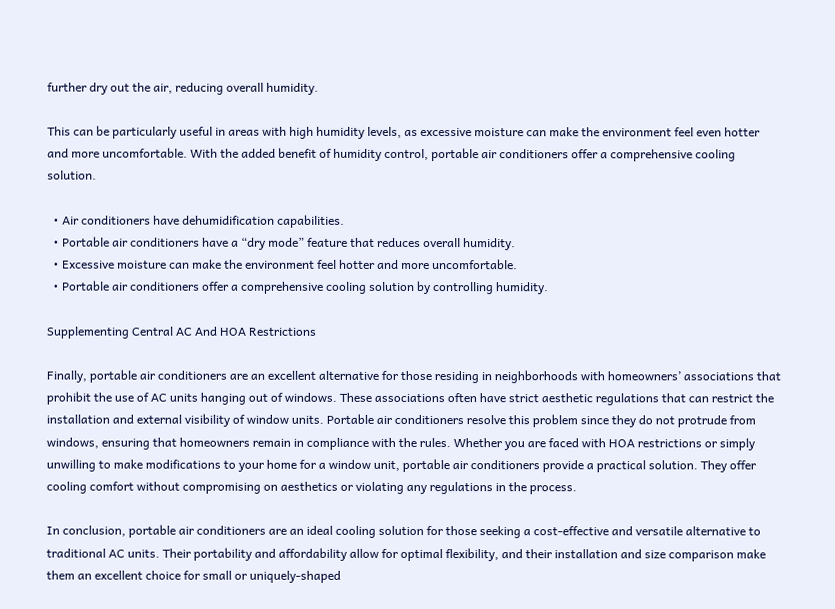further dry out the air, reducing overall humidity.

This can be particularly useful in areas with high humidity levels, as excessive moisture can make the environment feel even hotter and more uncomfortable. With the added benefit of humidity control, portable air conditioners offer a comprehensive cooling solution.

  • Air conditioners have dehumidification capabilities.
  • Portable air conditioners have a “dry mode” feature that reduces overall humidity.
  • Excessive moisture can make the environment feel hotter and more uncomfortable.
  • Portable air conditioners offer a comprehensive cooling solution by controlling humidity.

Supplementing Central AC And HOA Restrictions

Finally, portable air conditioners are an excellent alternative for those residing in neighborhoods with homeowners’ associations that prohibit the use of AC units hanging out of windows. These associations often have strict aesthetic regulations that can restrict the installation and external visibility of window units. Portable air conditioners resolve this problem since they do not protrude from windows, ensuring that homeowners remain in compliance with the rules. Whether you are faced with HOA restrictions or simply unwilling to make modifications to your home for a window unit, portable air conditioners provide a practical solution. They offer cooling comfort without compromising on aesthetics or violating any regulations in the process.

In conclusion, portable air conditioners are an ideal cooling solution for those seeking a cost-effective and versatile alternative to traditional AC units. Their portability and affordability allow for optimal flexibility, and their installation and size comparison make them an excellent choice for small or uniquely-shaped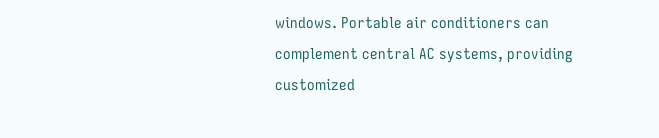windows. Portable air conditioners can complement central AC systems, providing customized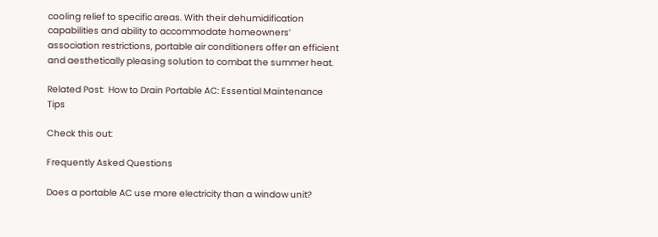cooling relief to specific areas. With their dehumidification capabilities and ability to accommodate homeowners’ association restrictions, portable air conditioners offer an efficient and aesthetically pleasing solution to combat the summer heat.

Related Post:  How to Drain Portable AC: Essential Maintenance Tips

Check this out:

Frequently Asked Questions

Does a portable AC use more electricity than a window unit?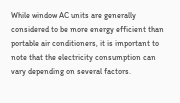While window AC units are generally considered to be more energy efficient than portable air conditioners, it is important to note that the electricity consumption can vary depending on several factors.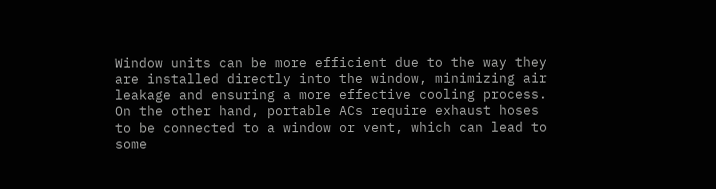Window units can be more efficient due to the way they are installed directly into the window, minimizing air leakage and ensuring a more effective cooling process. On the other hand, portable ACs require exhaust hoses to be connected to a window or vent, which can lead to some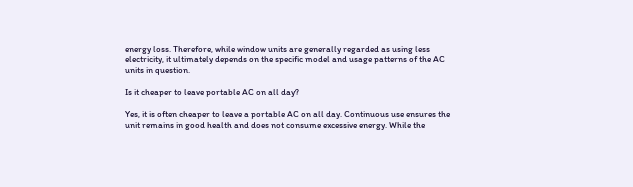energy loss. Therefore, while window units are generally regarded as using less electricity, it ultimately depends on the specific model and usage patterns of the AC units in question.

Is it cheaper to leave portable AC on all day?

Yes, it is often cheaper to leave a portable AC on all day. Continuous use ensures the unit remains in good health and does not consume excessive energy. While the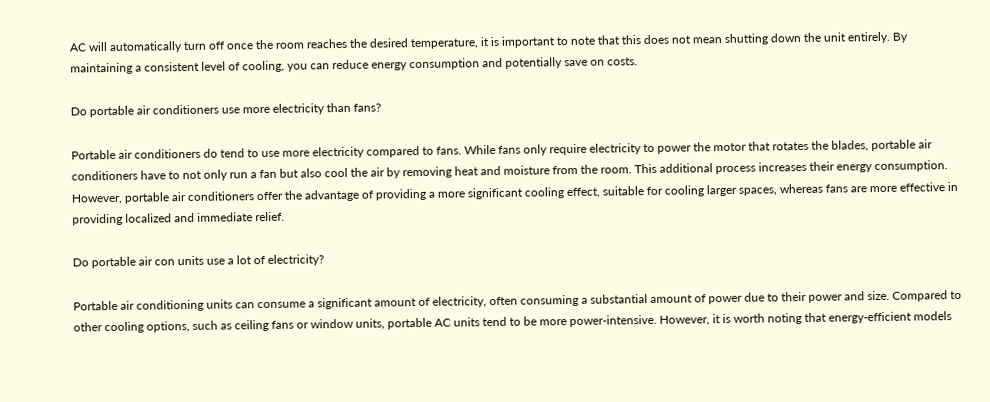AC will automatically turn off once the room reaches the desired temperature, it is important to note that this does not mean shutting down the unit entirely. By maintaining a consistent level of cooling, you can reduce energy consumption and potentially save on costs.

Do portable air conditioners use more electricity than fans?

Portable air conditioners do tend to use more electricity compared to fans. While fans only require electricity to power the motor that rotates the blades, portable air conditioners have to not only run a fan but also cool the air by removing heat and moisture from the room. This additional process increases their energy consumption. However, portable air conditioners offer the advantage of providing a more significant cooling effect, suitable for cooling larger spaces, whereas fans are more effective in providing localized and immediate relief.

Do portable air con units use a lot of electricity?

Portable air conditioning units can consume a significant amount of electricity, often consuming a substantial amount of power due to their power and size. Compared to other cooling options, such as ceiling fans or window units, portable AC units tend to be more power-intensive. However, it is worth noting that energy-efficient models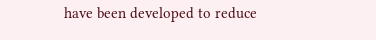have been developed to reduce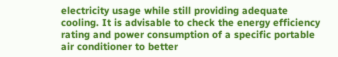electricity usage while still providing adequate cooling. It is advisable to check the energy efficiency rating and power consumption of a specific portable air conditioner to better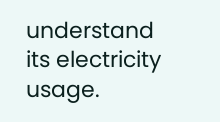understand its electricity usage.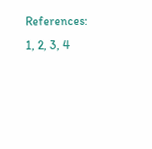References: 1, 2, 3, 4